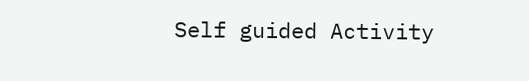Self guided Activity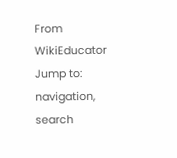From WikiEducator
Jump to: navigation, search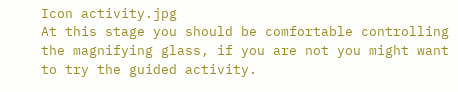Icon activity.jpg
At this stage you should be comfortable controlling the magnifying glass, if you are not you might want to try the guided activity.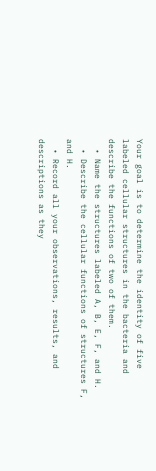Your goal is to determine the identity of five labeled cellular structures in the bacteria and describe the functions of two of them.
  • Name the structures labeled A, B, E, F, and H.
  • Describe the cellular functions of structures F, and H.
  • Record all your observations, results, and descriptions as they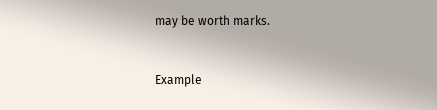may be worth marks.


Example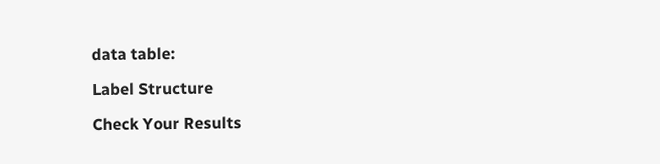data table:

Label Structure

Check Your Results